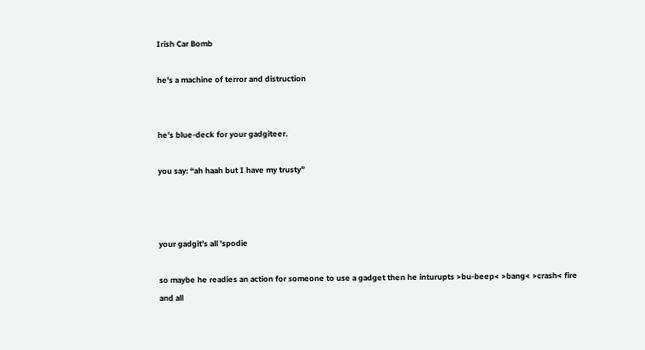Irish Car Bomb

he's a machine of terror and distruction


he’s blue-deck for your gadgiteer.

you say: “ah haah but I have my trusty”



your gadgit’s all ’spodie

so maybe he readies an action for someone to use a gadget then he inturupts >bu-beep< >bang< >crash< fire and all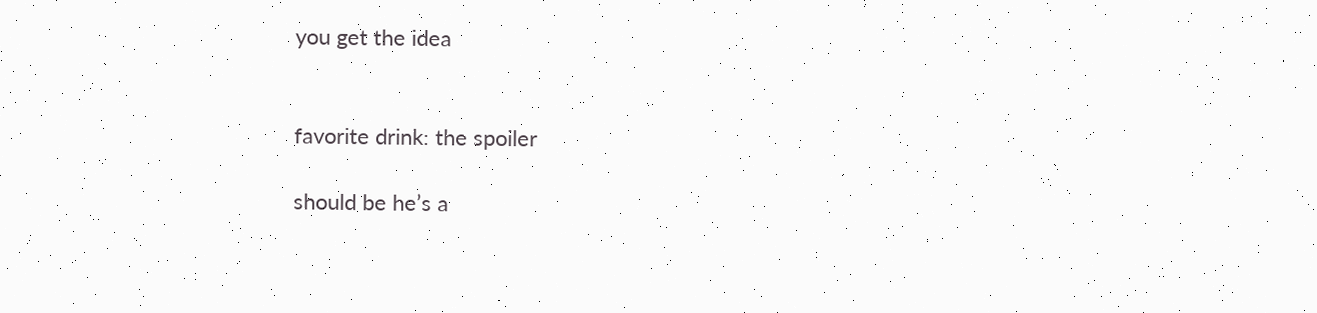you get the idea


favorite drink: the spoiler

should be he’s a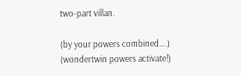two-part villan.

(by your powers combined….)
(wondertwin powers activate!)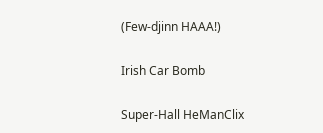(Few-djinn HAAA!)

Irish Car Bomb

Super-Hall HeManClix